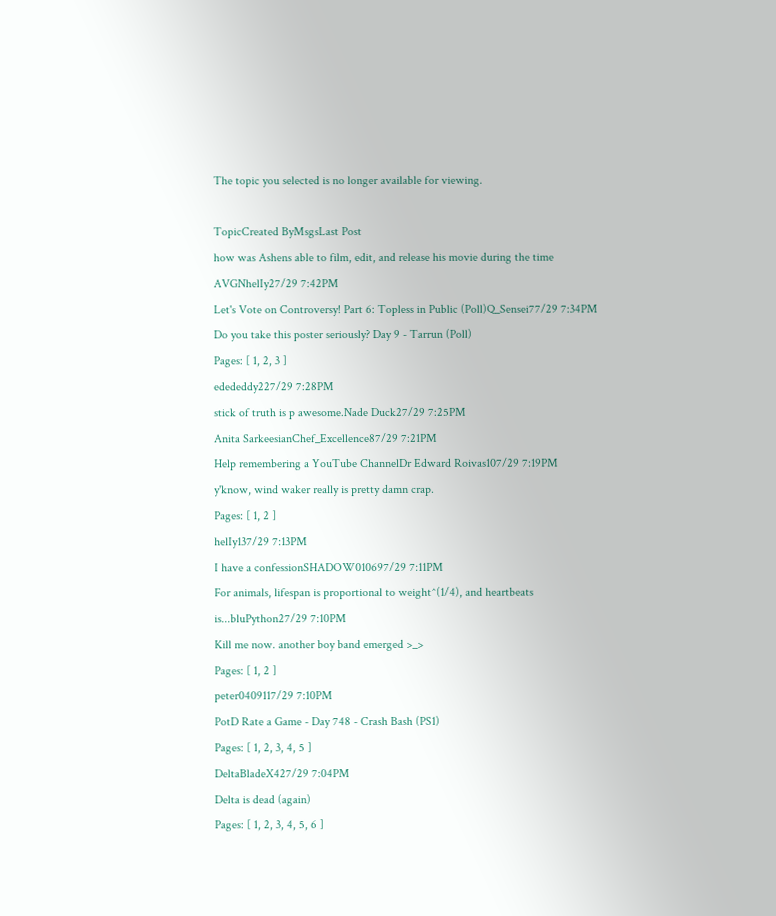The topic you selected is no longer available for viewing.

TopicCreated ByMsgsLast Post
how was Ashens able to film, edit, and release his movie during the time AVGNhelIy27/29 7:42PM
Let's Vote on Controversy! Part 6: Topless in Public (Poll)Q_Sensei77/29 7:34PM
Do you take this poster seriously? Day 9 - Tarrun (Poll)
Pages: [ 1, 2, 3 ]
edededdy227/29 7:28PM
stick of truth is p awesome.Nade Duck27/29 7:25PM
Anita SarkeesianChef_Excellence87/29 7:21PM
Help remembering a YouTube ChannelDr Edward Roivas107/29 7:19PM
y'know, wind waker really is pretty damn crap.
Pages: [ 1, 2 ]
helIy137/29 7:13PM
I have a confessionSHADOW010697/29 7:11PM
For animals, lifespan is proportional to weight^(1/4), and heartbeats is...bluPython27/29 7:10PM
Kill me now. another boy band emerged >_>
Pages: [ 1, 2 ]
peter0409117/29 7:10PM
PotD Rate a Game - Day 748 - Crash Bash (PS1)
Pages: [ 1, 2, 3, 4, 5 ]
DeltaBladeX427/29 7:04PM
Delta is dead (again)
Pages: [ 1, 2, 3, 4, 5, 6 ]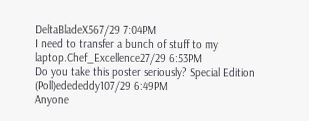DeltaBladeX567/29 7:04PM
I need to transfer a bunch of stuff to my laptop.Chef_Excellence27/29 6:53PM
Do you take this poster seriously? Special Edition (Poll)edededdy107/29 6:49PM
Anyone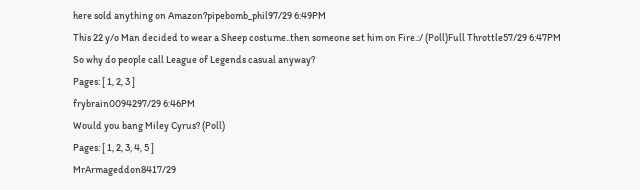here sold anything on Amazon?pipebomb_phil97/29 6:49PM
This 22 y/o Man decided to wear a Sheep costume..then someone set him on Fire.:/ (Poll)Full Throttle57/29 6:47PM
So why do people call League of Legends casual anyway?
Pages: [ 1, 2, 3 ]
frybrain0094297/29 6:46PM
Would you bang Miley Cyrus? (Poll)
Pages: [ 1, 2, 3, 4, 5 ]
MrArmageddon8417/29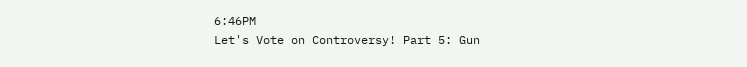6:46PM
Let's Vote on Controversy! Part 5: Gun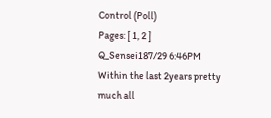Control (Poll)
Pages: [ 1, 2 ]
Q_Sensei187/29 6:46PM
Within the last 2years pretty much all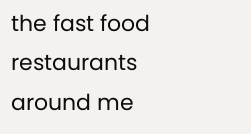the fast food restaurants around me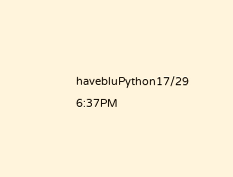havebluPython17/29 6:37PM